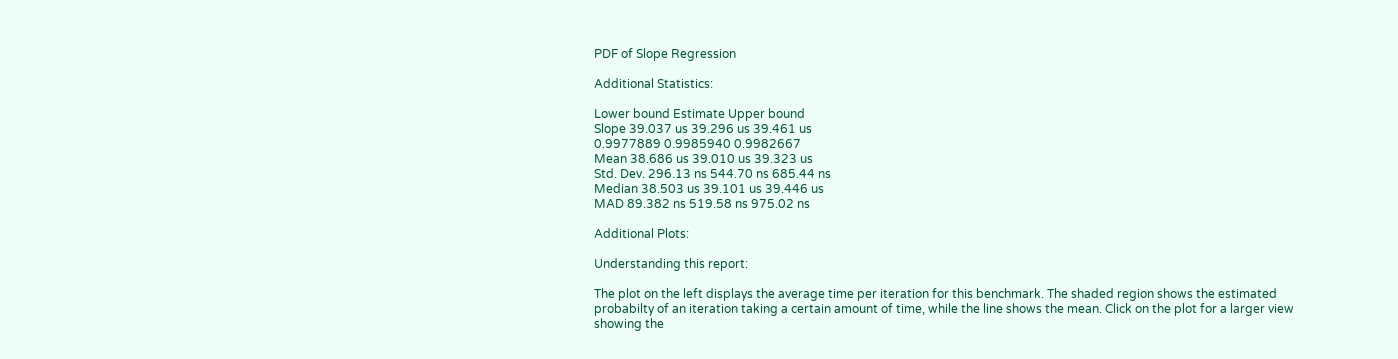PDF of Slope Regression

Additional Statistics:

Lower bound Estimate Upper bound
Slope 39.037 us 39.296 us 39.461 us
0.9977889 0.9985940 0.9982667
Mean 38.686 us 39.010 us 39.323 us
Std. Dev. 296.13 ns 544.70 ns 685.44 ns
Median 38.503 us 39.101 us 39.446 us
MAD 89.382 ns 519.58 ns 975.02 ns

Additional Plots:

Understanding this report:

The plot on the left displays the average time per iteration for this benchmark. The shaded region shows the estimated probabilty of an iteration taking a certain amount of time, while the line shows the mean. Click on the plot for a larger view showing the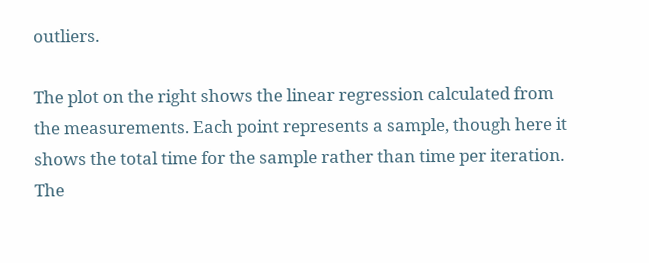outliers.

The plot on the right shows the linear regression calculated from the measurements. Each point represents a sample, though here it shows the total time for the sample rather than time per iteration. The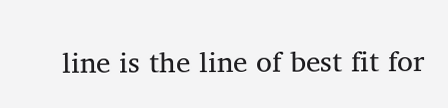line is the line of best fit for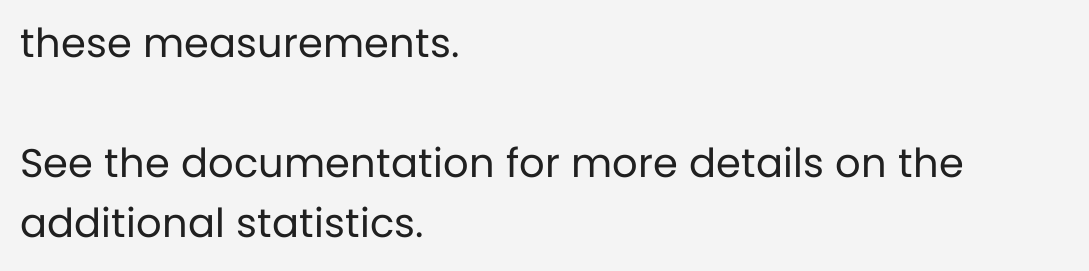these measurements.

See the documentation for more details on the additional statistics.